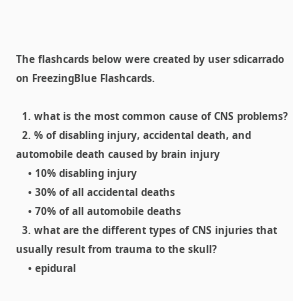The flashcards below were created by user sdicarrado on FreezingBlue Flashcards.

  1. what is the most common cause of CNS problems?
  2. % of disabling injury, accidental death, and automobile death caused by brain injury
    • 10% disabling injury
    • 30% of all accidental deaths
    • 70% of all automobile deaths
  3. what are the different types of CNS injuries that usually result from trauma to the skull?
    • epidural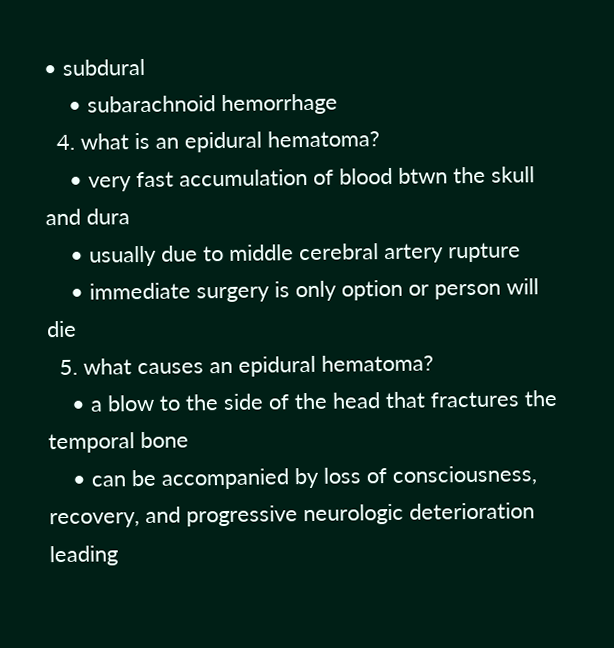• subdural
    • subarachnoid hemorrhage
  4. what is an epidural hematoma?
    • very fast accumulation of blood btwn the skull and dura
    • usually due to middle cerebral artery rupture
    • immediate surgery is only option or person will die
  5. what causes an epidural hematoma?
    • a blow to the side of the head that fractures the temporal bone
    • can be accompanied by loss of consciousness, recovery, and progressive neurologic deterioration leading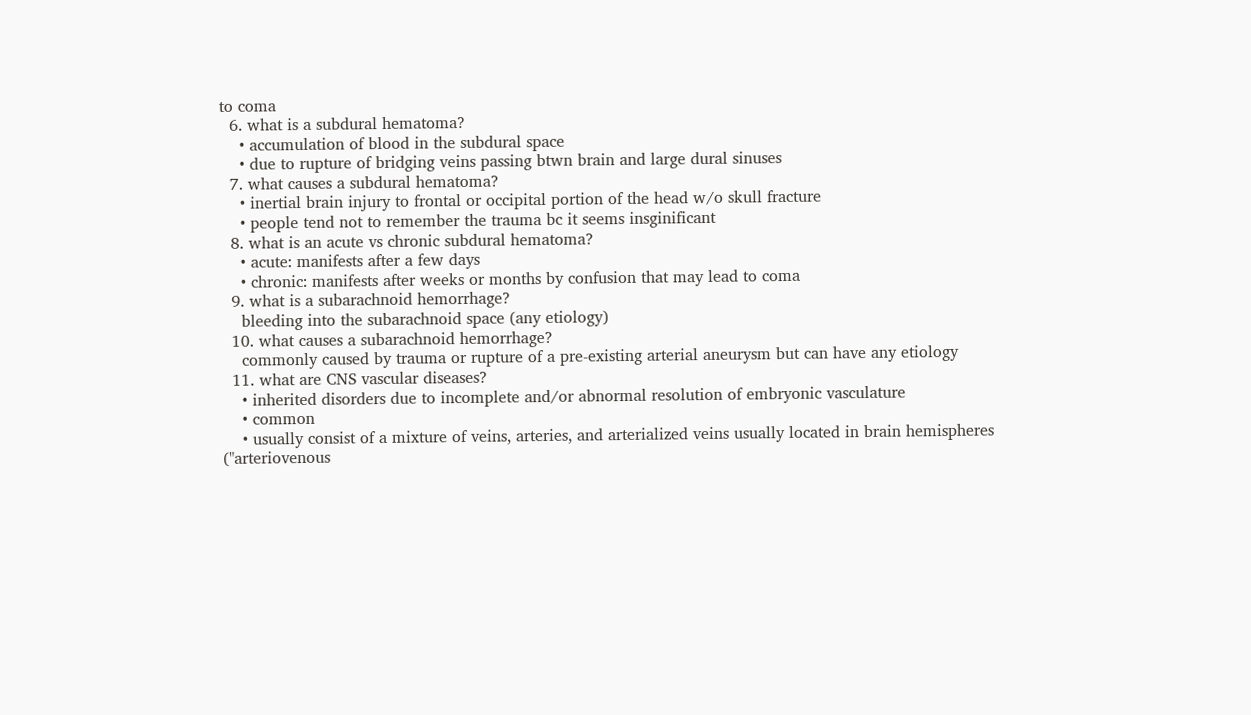to coma
  6. what is a subdural hematoma?
    • accumulation of blood in the subdural space
    • due to rupture of bridging veins passing btwn brain and large dural sinuses
  7. what causes a subdural hematoma?
    • inertial brain injury to frontal or occipital portion of the head w/o skull fracture
    • people tend not to remember the trauma bc it seems insginificant
  8. what is an acute vs chronic subdural hematoma?
    • acute: manifests after a few days
    • chronic: manifests after weeks or months by confusion that may lead to coma
  9. what is a subarachnoid hemorrhage?
    bleeding into the subarachnoid space (any etiology)
  10. what causes a subarachnoid hemorrhage?
    commonly caused by trauma or rupture of a pre-existing arterial aneurysm but can have any etiology
  11. what are CNS vascular diseases?
    • inherited disorders due to incomplete and/or abnormal resolution of embryonic vasculature
    • common
    • usually consist of a mixture of veins, arteries, and arterialized veins usually located in brain hemispheres ("arteriovenous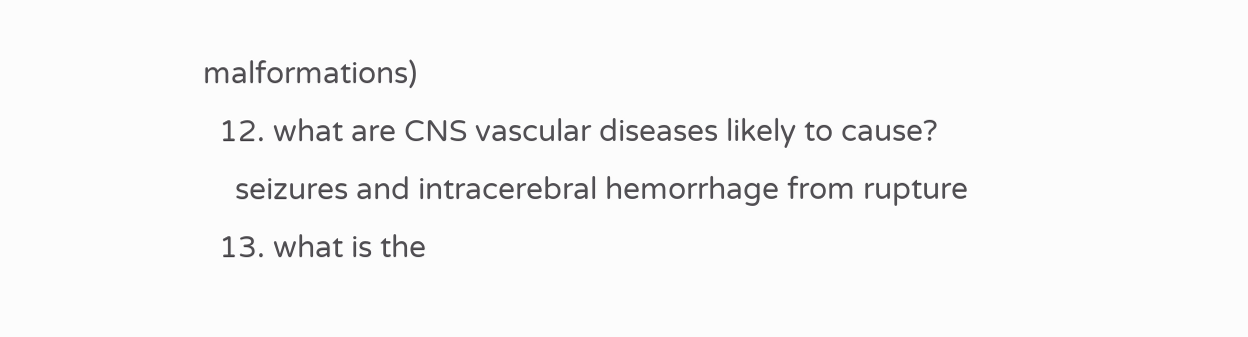malformations)
  12. what are CNS vascular diseases likely to cause?
    seizures and intracerebral hemorrhage from rupture
  13. what is the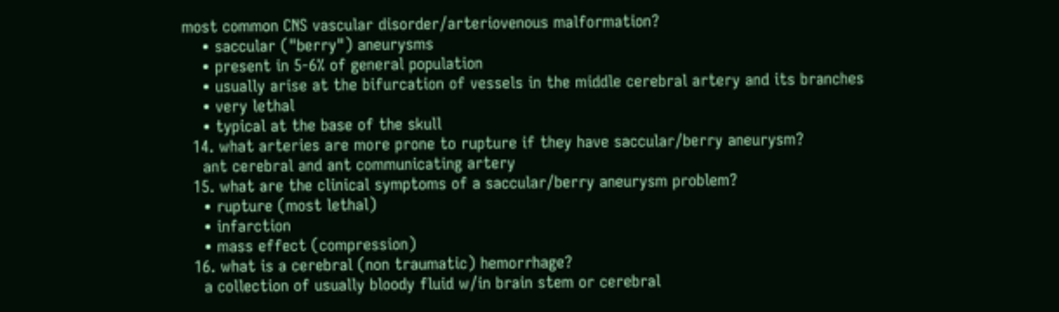most common CNS vascular disorder/arteriovenous malformation?
    • saccular ("berry") aneurysms
    • present in 5-6% of general population
    • usually arise at the bifurcation of vessels in the middle cerebral artery and its branches
    • very lethal
    • typical at the base of the skull
  14. what arteries are more prone to rupture if they have saccular/berry aneurysm?
    ant cerebral and ant communicating artery
  15. what are the clinical symptoms of a saccular/berry aneurysm problem?
    • rupture (most lethal)
    • infarction
    • mass effect (compression)
  16. what is a cerebral (non traumatic) hemorrhage?
    a collection of usually bloody fluid w/in brain stem or cerebral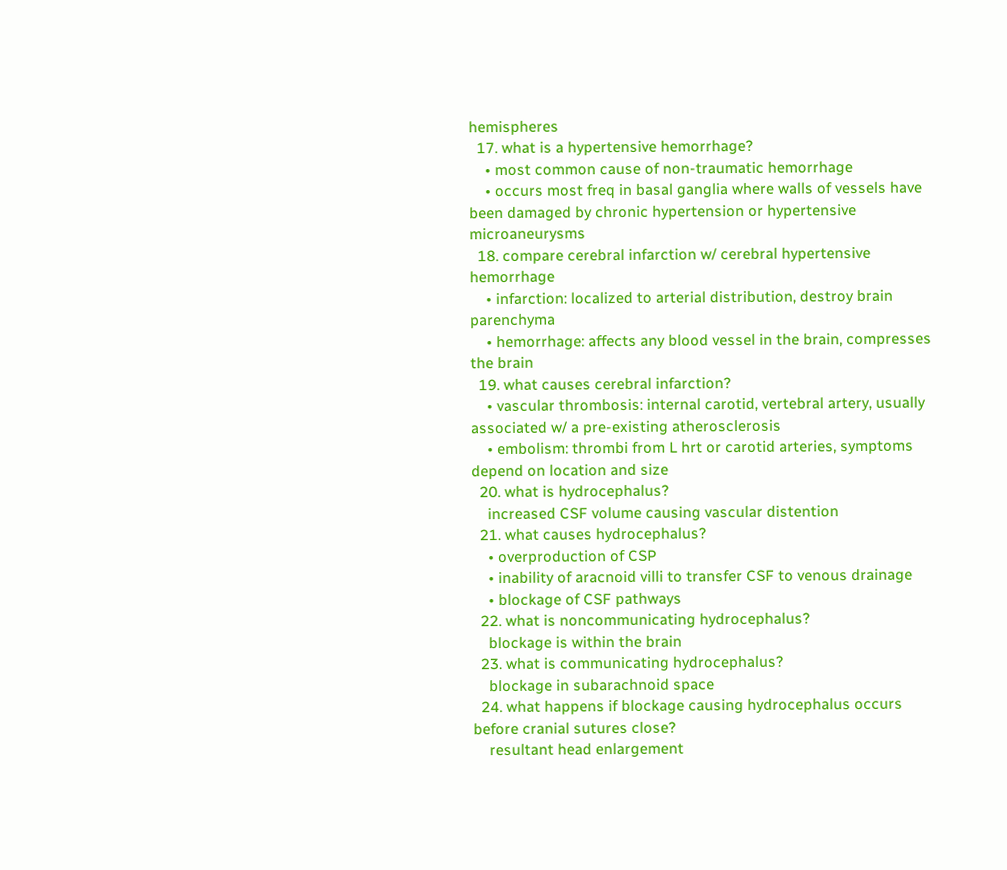hemispheres
  17. what is a hypertensive hemorrhage?
    • most common cause of non-traumatic hemorrhage
    • occurs most freq in basal ganglia where walls of vessels have been damaged by chronic hypertension or hypertensive microaneurysms
  18. compare cerebral infarction w/ cerebral hypertensive hemorrhage
    • infarction: localized to arterial distribution, destroy brain parenchyma
    • hemorrhage: affects any blood vessel in the brain, compresses the brain
  19. what causes cerebral infarction?
    • vascular thrombosis: internal carotid, vertebral artery, usually associated w/ a pre-existing atherosclerosis
    • embolism: thrombi from L hrt or carotid arteries, symptoms depend on location and size
  20. what is hydrocephalus?
    increased CSF volume causing vascular distention
  21. what causes hydrocephalus?
    • overproduction of CSP
    • inability of aracnoid villi to transfer CSF to venous drainage
    • blockage of CSF pathways
  22. what is noncommunicating hydrocephalus?
    blockage is within the brain
  23. what is communicating hydrocephalus?
    blockage in subarachnoid space
  24. what happens if blockage causing hydrocephalus occurs before cranial sutures close?
    resultant head enlargement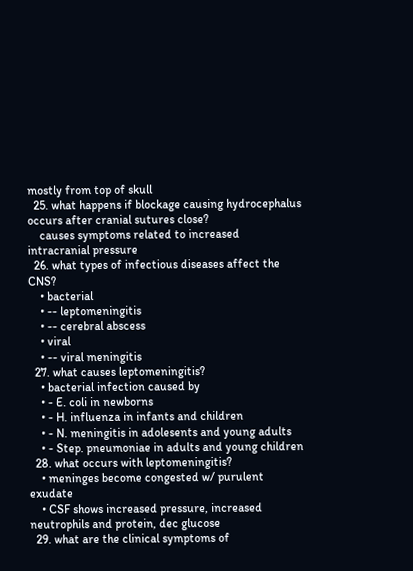mostly from top of skull
  25. what happens if blockage causing hydrocephalus occurs after cranial sutures close?
    causes symptoms related to increased intracranial pressure
  26. what types of infectious diseases affect the CNS?
    • bacterial
    • -- leptomeningitis
    • -- cerebral abscess
    • viral
    • -- viral meningitis
  27. what causes leptomeningitis?
    • bacterial infection caused by
    • - E. coli in newborns
    • - H. influenza in infants and children
    • - N. meningitis in adolesents and young adults
    • - Step. pneumoniae in adults and young children
  28. what occurs with leptomeningitis?
    • meninges become congested w/ purulent exudate
    • CSF shows increased pressure, increased neutrophils and protein, dec glucose
  29. what are the clinical symptoms of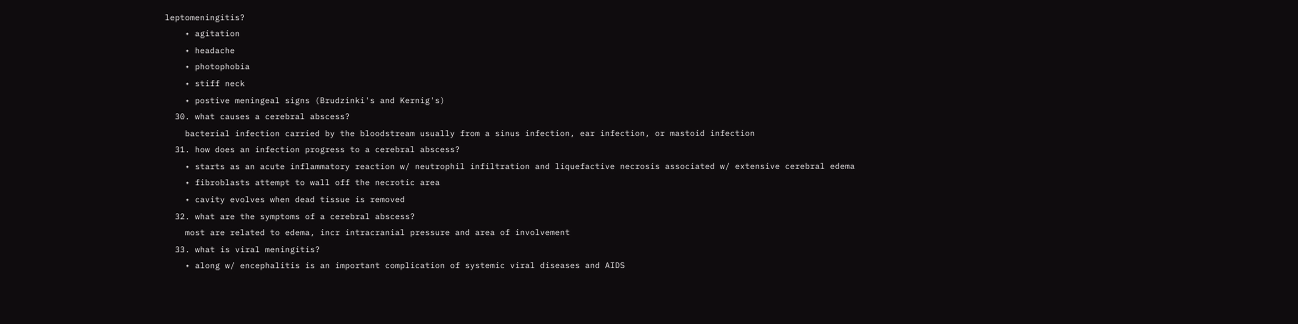leptomeningitis?
    • agitation
    • headache
    • photophobia
    • stiff neck
    • postive meningeal signs (Brudzinki's and Kernig's)
  30. what causes a cerebral abscess?
    bacterial infection carried by the bloodstream usually from a sinus infection, ear infection, or mastoid infection
  31. how does an infection progress to a cerebral abscess?
    • starts as an acute inflammatory reaction w/ neutrophil infiltration and liquefactive necrosis associated w/ extensive cerebral edema
    • fibroblasts attempt to wall off the necrotic area
    • cavity evolves when dead tissue is removed
  32. what are the symptoms of a cerebral abscess?
    most are related to edema, incr intracranial pressure and area of involvement
  33. what is viral meningitis?
    • along w/ encephalitis is an important complication of systemic viral diseases and AIDS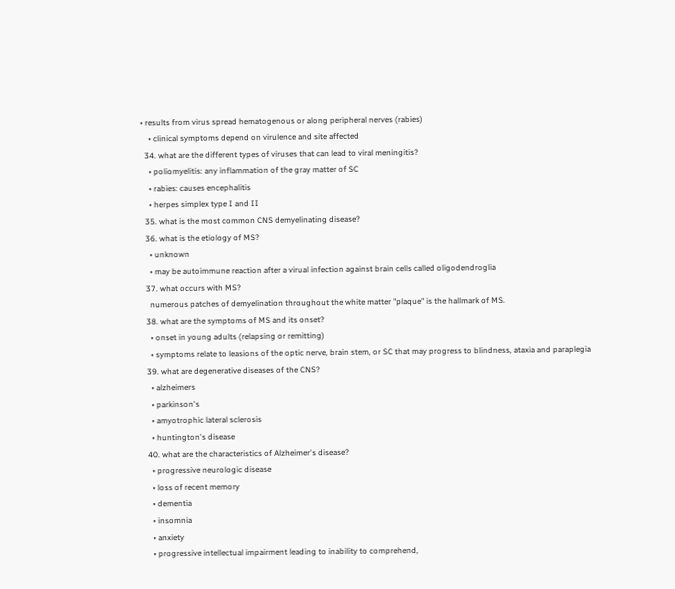• results from virus spread hematogenous or along peripheral nerves (rabies)
    • clinical symptoms depend on virulence and site affected
  34. what are the different types of viruses that can lead to viral meningitis?
    • poliomyelitis: any inflammation of the gray matter of SC
    • rabies: causes encephalitis
    • herpes simplex type I and II
  35. what is the most common CNS demyelinating disease?
  36. what is the etiology of MS?
    • unknown
    • may be autoimmune reaction after a virual infection against brain cells called oligodendroglia
  37. what occurs with MS?
    numerous patches of demyelination throughout the white matter "plaque" is the hallmark of MS.
  38. what are the symptoms of MS and its onset?
    • onset in young adults (relapsing or remitting)
    • symptoms relate to leasions of the optic nerve, brain stem, or SC that may progress to blindness, ataxia and paraplegia
  39. what are degenerative diseases of the CNS?
    • alzheimers
    • parkinson's
    • amyotrophic lateral sclerosis
    • huntington's disease
  40. what are the characteristics of Alzheimer's disease?
    • progressive neurologic disease
    • loss of recent memory
    • dementia
    • insomnia
    • anxiety
    • progressive intellectual impairment leading to inability to comprehend,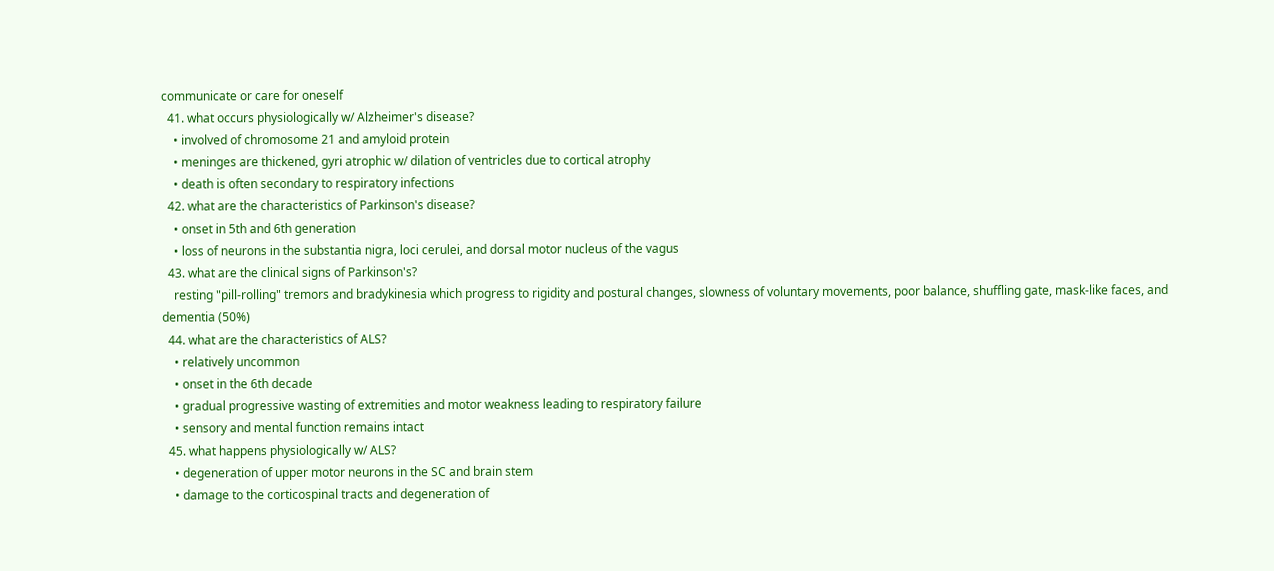communicate or care for oneself
  41. what occurs physiologically w/ Alzheimer's disease?
    • involved of chromosome 21 and amyloid protein
    • meninges are thickened, gyri atrophic w/ dilation of ventricles due to cortical atrophy
    • death is often secondary to respiratory infections
  42. what are the characteristics of Parkinson's disease?
    • onset in 5th and 6th generation
    • loss of neurons in the substantia nigra, loci cerulei, and dorsal motor nucleus of the vagus
  43. what are the clinical signs of Parkinson's?
    resting "pill-rolling" tremors and bradykinesia which progress to rigidity and postural changes, slowness of voluntary movements, poor balance, shuffling gate, mask-like faces, and dementia (50%)
  44. what are the characteristics of ALS?
    • relatively uncommon
    • onset in the 6th decade
    • gradual progressive wasting of extremities and motor weakness leading to respiratory failure
    • sensory and mental function remains intact
  45. what happens physiologically w/ ALS?
    • degeneration of upper motor neurons in the SC and brain stem
    • damage to the corticospinal tracts and degeneration of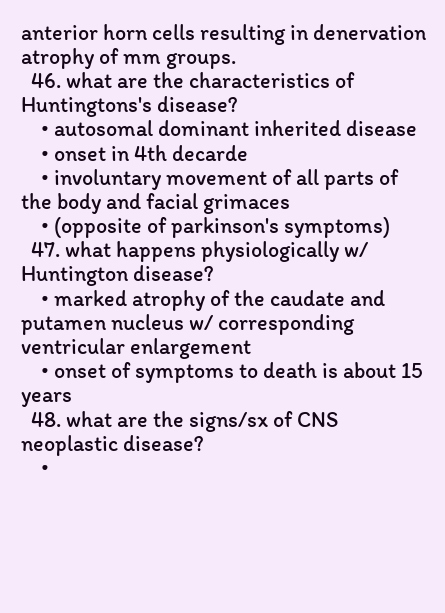anterior horn cells resulting in denervation atrophy of mm groups.
  46. what are the characteristics of Huntingtons's disease?
    • autosomal dominant inherited disease
    • onset in 4th decarde
    • involuntary movement of all parts of the body and facial grimaces
    • (opposite of parkinson's symptoms)
  47. what happens physiologically w/ Huntington disease?
    • marked atrophy of the caudate and putamen nucleus w/ corresponding ventricular enlargement
    • onset of symptoms to death is about 15 years
  48. what are the signs/sx of CNS neoplastic disease?
    •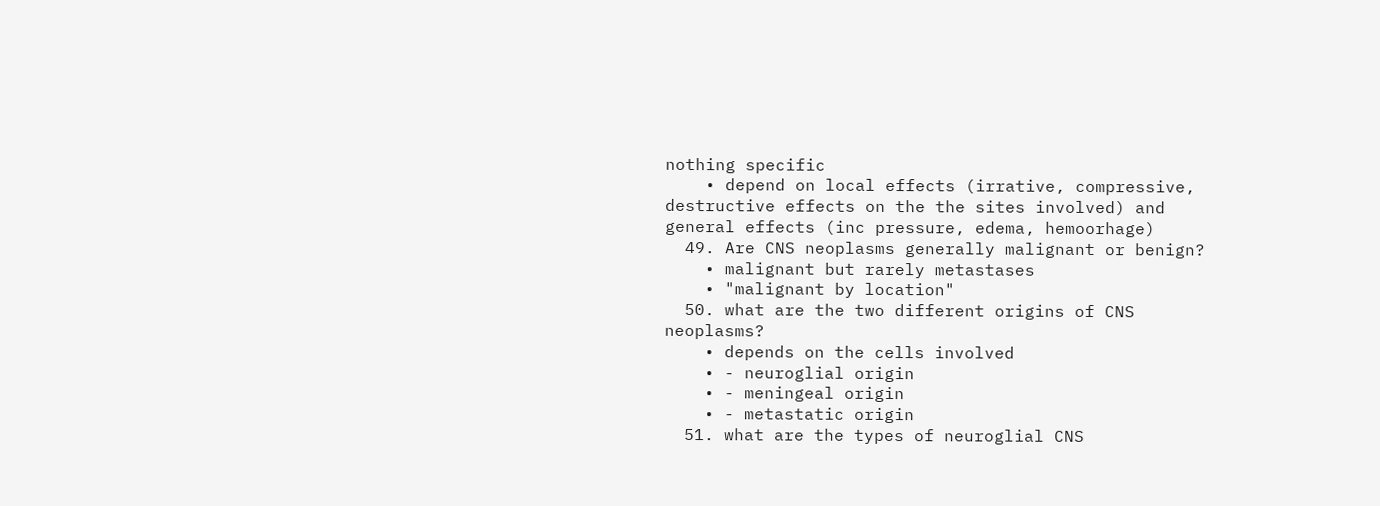nothing specific
    • depend on local effects (irrative, compressive, destructive effects on the the sites involved) and general effects (inc pressure, edema, hemoorhage)
  49. Are CNS neoplasms generally malignant or benign?
    • malignant but rarely metastases
    • "malignant by location"
  50. what are the two different origins of CNS neoplasms?
    • depends on the cells involved
    • - neuroglial origin
    • - meningeal origin
    • - metastatic origin
  51. what are the types of neuroglial CNS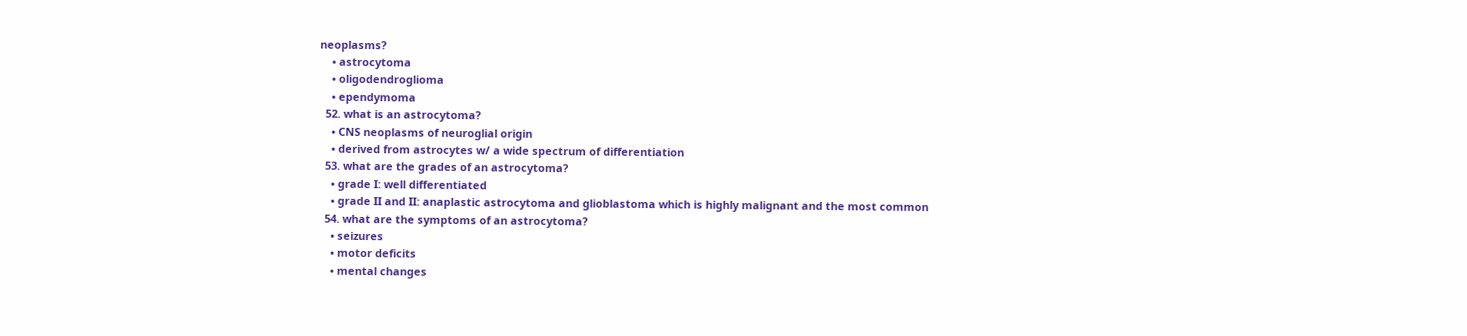neoplasms?
    • astrocytoma
    • oligodendroglioma
    • ependymoma
  52. what is an astrocytoma?
    • CNS neoplasms of neuroglial origin
    • derived from astrocytes w/ a wide spectrum of differentiation
  53. what are the grades of an astrocytoma?
    • grade I: well differentiated
    • grade II and II: anaplastic astrocytoma and glioblastoma which is highly malignant and the most common
  54. what are the symptoms of an astrocytoma?
    • seizures
    • motor deficits
    • mental changes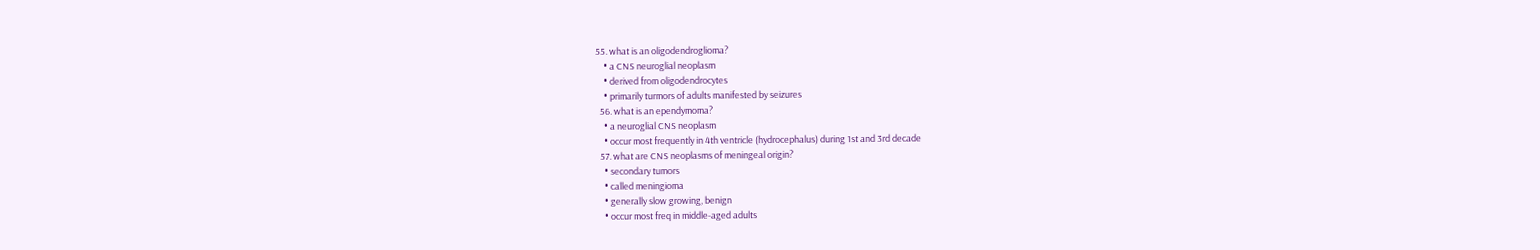55. what is an oligodendroglioma?
    • a CNS neuroglial neoplasm
    • derived from oligodendrocytes
    • primarily turmors of adults manifested by seizures
  56. what is an ependymoma?
    • a neuroglial CNS neoplasm
    • occur most frequently in 4th ventricle (hydrocephalus) during 1st and 3rd decade
  57. what are CNS neoplasms of meningeal origin?
    • secondary tumors
    • called meningioma
    • generally slow growing, benign
    • occur most freq in middle-aged adults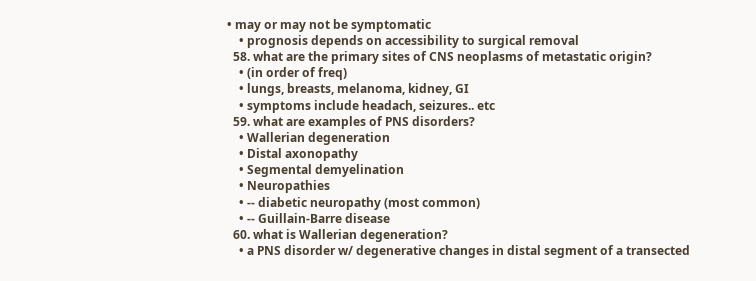• may or may not be symptomatic
    • prognosis depends on accessibility to surgical removal
  58. what are the primary sites of CNS neoplasms of metastatic origin?
    • (in order of freq)
    • lungs, breasts, melanoma, kidney, GI
    • symptoms include headach, seizures.. etc
  59. what are examples of PNS disorders?
    • Wallerian degeneration
    • Distal axonopathy
    • Segmental demyelination
    • Neuropathies
    • -- diabetic neuropathy (most common)
    • -- Guillain-Barre disease
  60. what is Wallerian degeneration?
    • a PNS disorder w/ degenerative changes in distal segment of a transected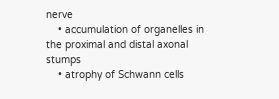nerve
    • accumulation of organelles in the proximal and distal axonal stumps
    • atrophy of Schwann cells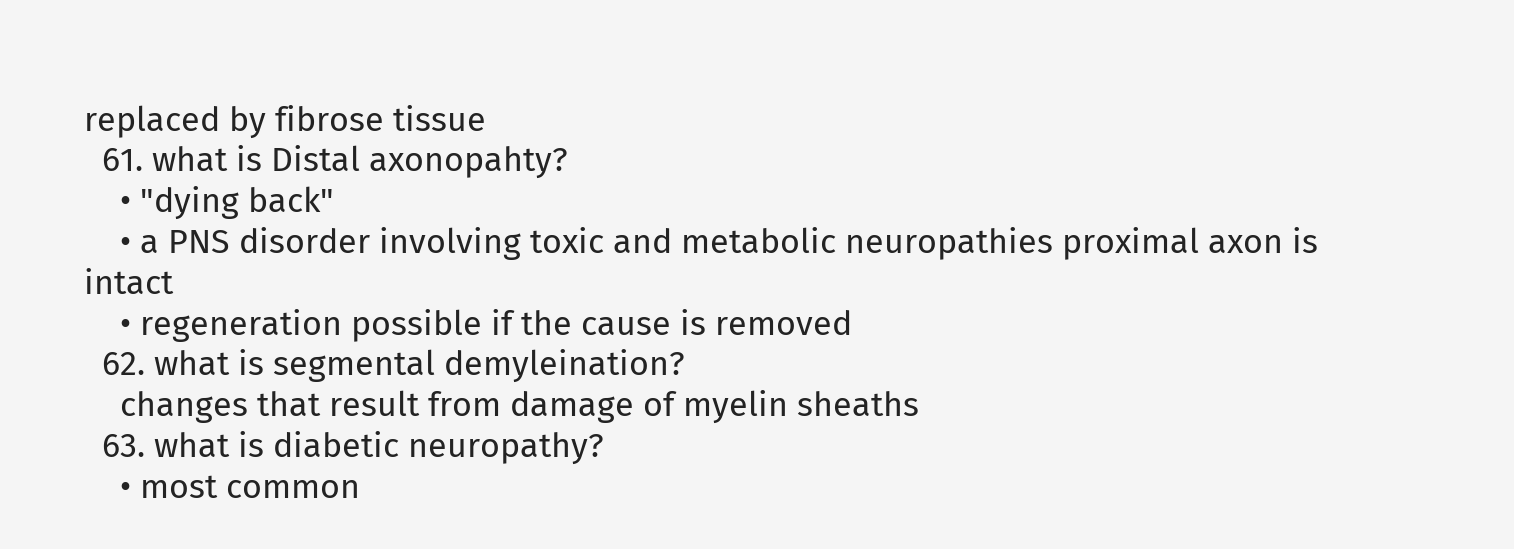replaced by fibrose tissue
  61. what is Distal axonopahty?
    • "dying back"
    • a PNS disorder involving toxic and metabolic neuropathies proximal axon is intact
    • regeneration possible if the cause is removed
  62. what is segmental demyleination?
    changes that result from damage of myelin sheaths
  63. what is diabetic neuropathy?
    • most common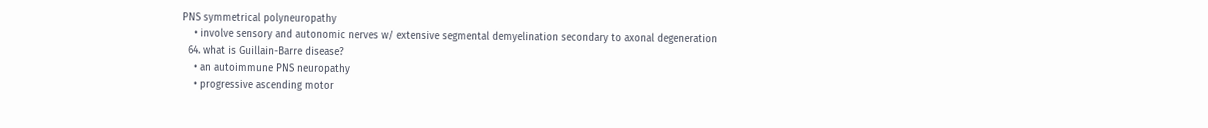PNS symmetrical polyneuropathy
    • involve sensory and autonomic nerves w/ extensive segmental demyelination secondary to axonal degeneration
  64. what is Guillain-Barre disease?
    • an autoimmune PNS neuropathy
    • progressive ascending motor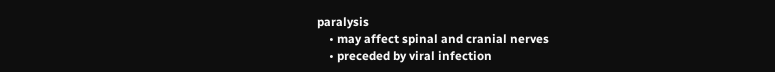paralysis
    • may affect spinal and cranial nerves
    • preceded by viral infection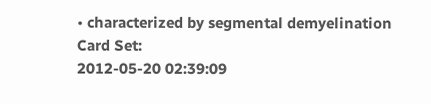• characterized by segmental demyelination
Card Set:
2012-05-20 02:39:09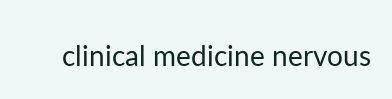clinical medicine nervous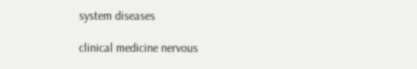system diseases

clinical medicine nervous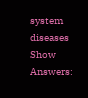system diseases
Show Answers: